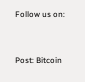Follow us on:


Post: Bitcoin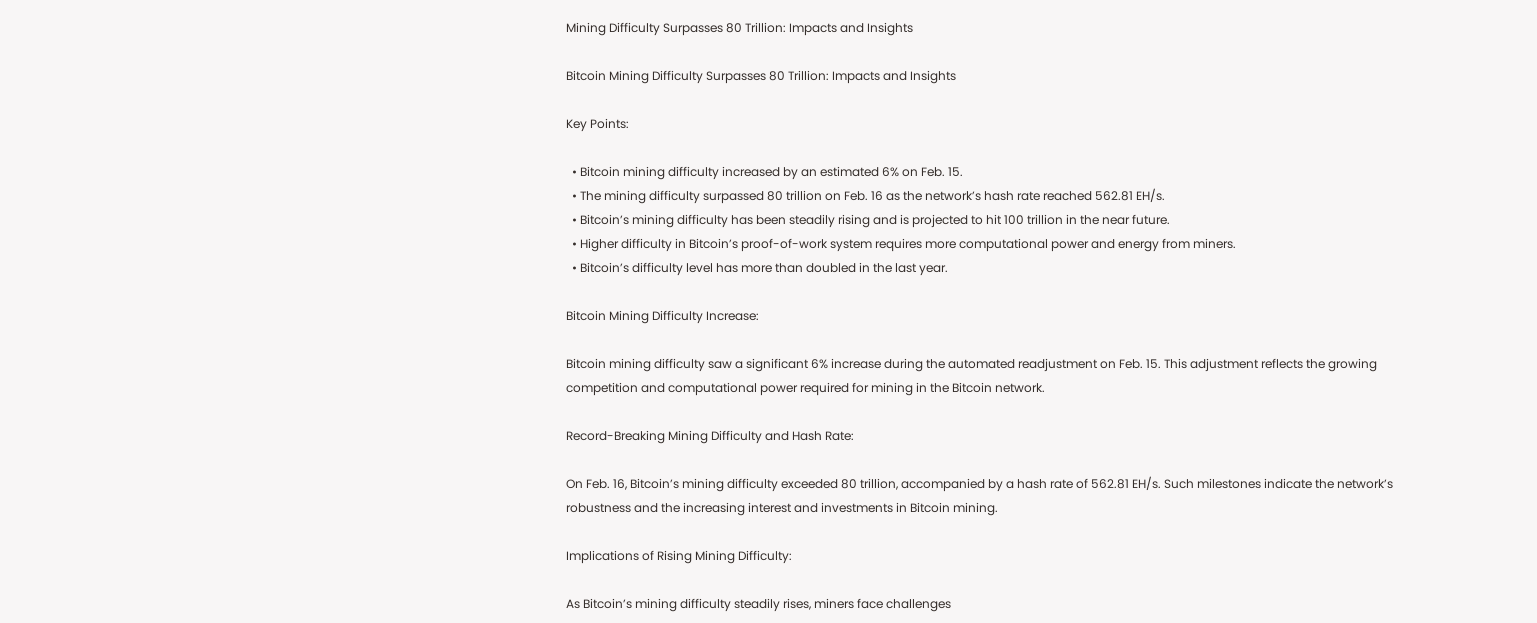Mining Difficulty Surpasses 80 Trillion: Impacts and Insights

Bitcoin Mining Difficulty Surpasses 80 Trillion: Impacts and Insights

Key Points:

  • Bitcoin mining difficulty increased by an estimated 6% on Feb. 15.
  • The mining difficulty surpassed 80 trillion on Feb. 16 as the network’s hash rate reached 562.81 EH/s.
  • Bitcoin’s mining difficulty has been steadily rising and is projected to hit 100 trillion in the near future.
  • Higher difficulty in Bitcoin’s proof-of-work system requires more computational power and energy from miners.
  • Bitcoin’s difficulty level has more than doubled in the last year.

Bitcoin Mining Difficulty Increase:

Bitcoin mining difficulty saw a significant 6% increase during the automated readjustment on Feb. 15. This adjustment reflects the growing competition and computational power required for mining in the Bitcoin network.

Record-Breaking Mining Difficulty and Hash Rate:

On Feb. 16, Bitcoin’s mining difficulty exceeded 80 trillion, accompanied by a hash rate of 562.81 EH/s. Such milestones indicate the network’s robustness and the increasing interest and investments in Bitcoin mining.

Implications of Rising Mining Difficulty:

As Bitcoin’s mining difficulty steadily rises, miners face challenges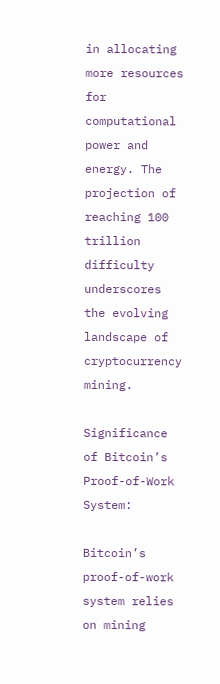in allocating more resources for computational power and energy. The projection of reaching 100 trillion difficulty underscores the evolving landscape of cryptocurrency mining.

Significance of Bitcoin’s Proof-of-Work System:

Bitcoin’s proof-of-work system relies on mining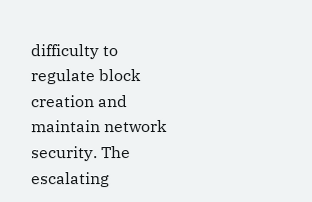difficulty to regulate block creation and maintain network security. The escalating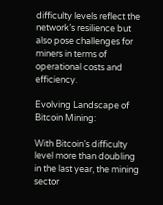difficulty levels reflect the network’s resilience but also pose challenges for miners in terms of operational costs and efficiency.

Evolving Landscape of Bitcoin Mining:

With Bitcoin’s difficulty level more than doubling in the last year, the mining sector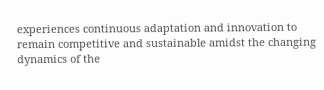experiences continuous adaptation and innovation to remain competitive and sustainable amidst the changing dynamics of the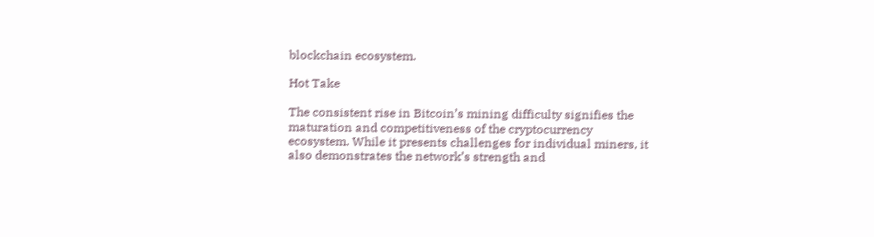blockchain ecosystem.

Hot Take

The consistent rise in Bitcoin’s mining difficulty signifies the maturation and competitiveness of the cryptocurrency ecosystem. While it presents challenges for individual miners, it also demonstrates the network’s strength and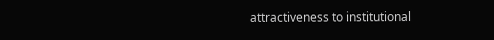attractiveness to institutional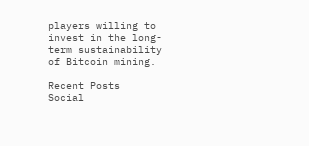players willing to invest in the long-term sustainability of Bitcoin mining.

Recent Posts
Social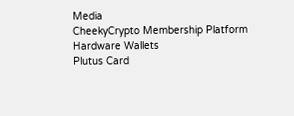Media
CheekyCrypto Membership Platform
Hardware Wallets
Plutus Card